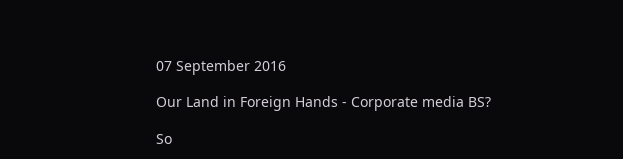07 September 2016

Our Land in Foreign Hands - Corporate media BS?

So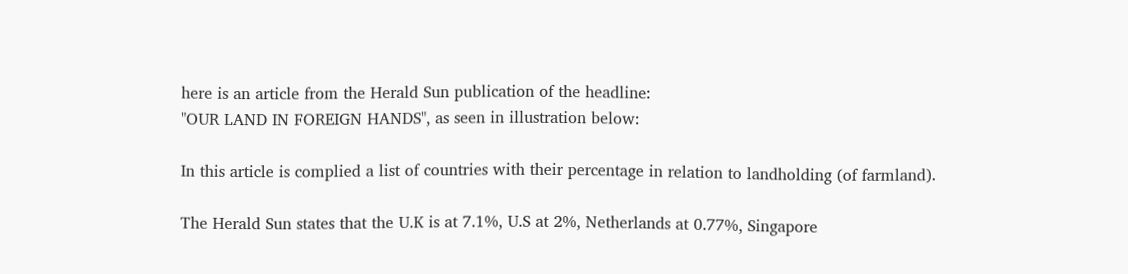here is an article from the Herald Sun publication of the headline:
"OUR LAND IN FOREIGN HANDS", as seen in illustration below:

In this article is complied a list of countries with their percentage in relation to landholding (of farmland).

The Herald Sun states that the U.K is at 7.1%, U.S at 2%, Netherlands at 0.77%, Singapore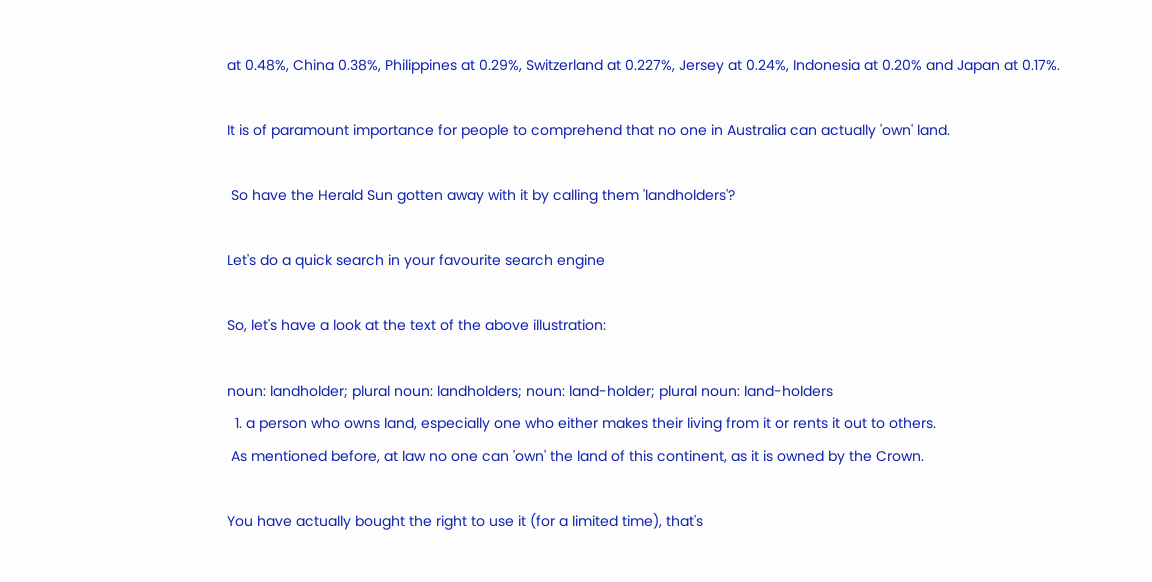at 0.48%, China 0.38%, Philippines at 0.29%, Switzerland at 0.227%, Jersey at 0.24%, Indonesia at 0.20% and Japan at 0.17%.

It is of paramount importance for people to comprehend that no one in Australia can actually 'own' land.

 So have the Herald Sun gotten away with it by calling them 'landholders'?

Let's do a quick search in your favourite search engine

So, let's have a look at the text of the above illustration:

noun: landholder; plural noun: landholders; noun: land-holder; plural noun: land-holders
  1. a person who owns land, especially one who either makes their living from it or rents it out to others.
 As mentioned before, at law no one can 'own' the land of this continent, as it is owned by the Crown.

You have actually bought the right to use it (for a limited time), that's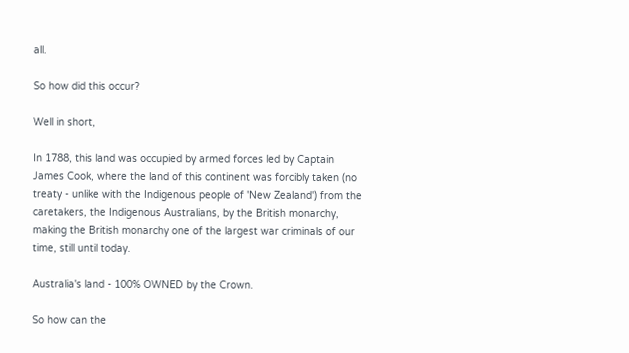all.

So how did this occur?

Well in short,

In 1788, this land was occupied by armed forces led by Captain James Cook, where the land of this continent was forcibly taken (no treaty - unlike with the Indigenous people of 'New Zealand') from the caretakers, the Indigenous Australians, by the British monarchy, making the British monarchy one of the largest war criminals of our time, still until today.

Australia's land - 100% OWNED by the Crown.

So how can the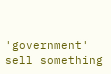'government' sell something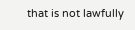that is not lawfully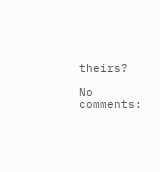theirs?

No comments: